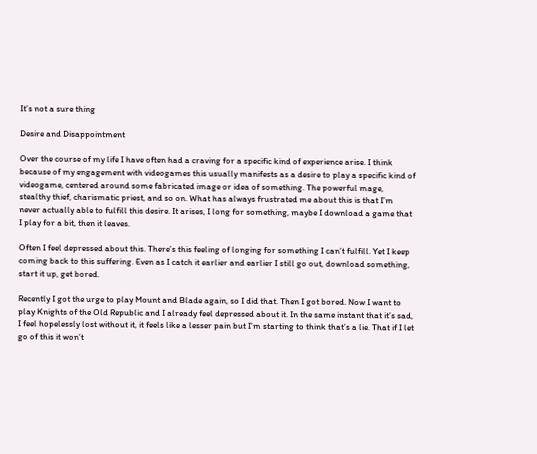It’s not a sure thing

Desire and Disappointment

Over the course of my life I have often had a craving for a specific kind of experience arise. I think because of my engagement with videogames this usually manifests as a desire to play a specific kind of videogame, centered around some fabricated image or idea of something. The powerful mage, stealthy thief, charismatic priest, and so on. What has always frustrated me about this is that I’m never actually able to fulfill this desire. It arises, I long for something, maybe I download a game that I play for a bit, then it leaves.

Often I feel depressed about this. There’s this feeling of longing for something I can’t fulfill. Yet I keep coming back to this suffering. Even as I catch it earlier and earlier I still go out, download something, start it up, get bored.

Recently I got the urge to play Mount and Blade again, so I did that. Then I got bored. Now I want to play Knights of the Old Republic and I already feel depressed about it. In the same instant that it’s sad, I feel hopelessly lost without it, it feels like a lesser pain but I’m starting to think that’s a lie. That if I let go of this it won’t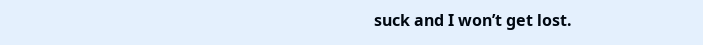suck and I won’t get lost.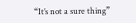“It’s not a sure thing”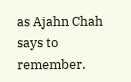as Ajahn Chah says to remember.